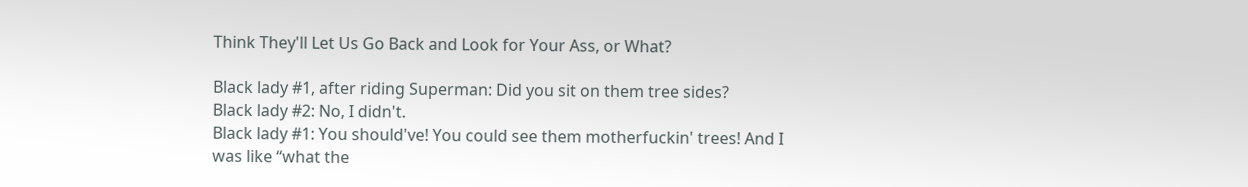Think They'll Let Us Go Back and Look for Your Ass, or What?

Black lady #1, after riding Superman: Did you sit on them tree sides?
Black lady #2: No, I didn't.
Black lady #1: You should've! You could see them motherfuckin' trees! And I was like “what the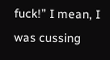fuck!” I mean, I was cussing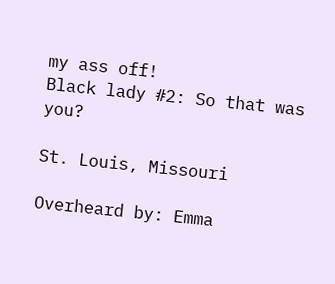my ass off!
Black lady #2: So that was you?

St. Louis, Missouri

Overheard by: Emma